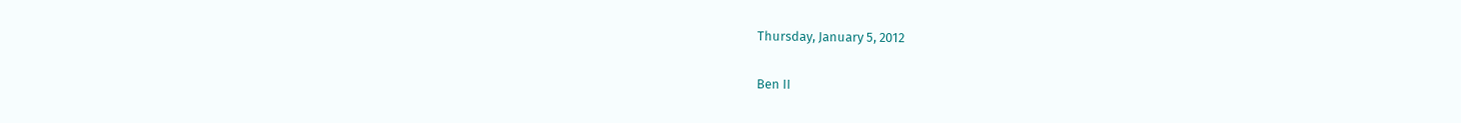Thursday, January 5, 2012

Ben II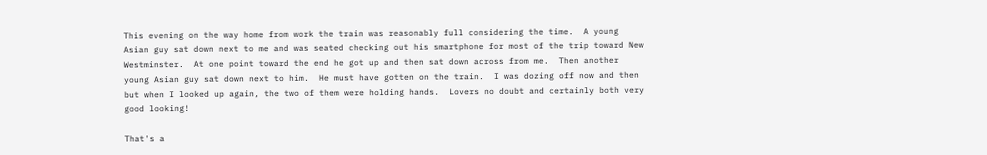This evening on the way home from work the train was reasonably full considering the time.  A young Asian guy sat down next to me and was seated checking out his smartphone for most of the trip toward New Westminster.  At one point toward the end he got up and then sat down across from me.  Then another young Asian guy sat down next to him.  He must have gotten on the train.  I was dozing off now and then but when I looked up again, the two of them were holding hands.  Lovers no doubt and certainly both very  good looking!

That's a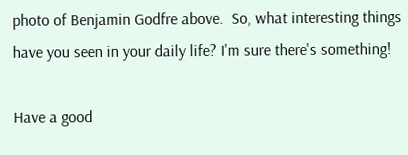photo of Benjamin Godfre above.  So, what interesting things have you seen in your daily life? I'm sure there's something!

Have a good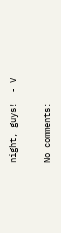night, guys!  - V

No comments: